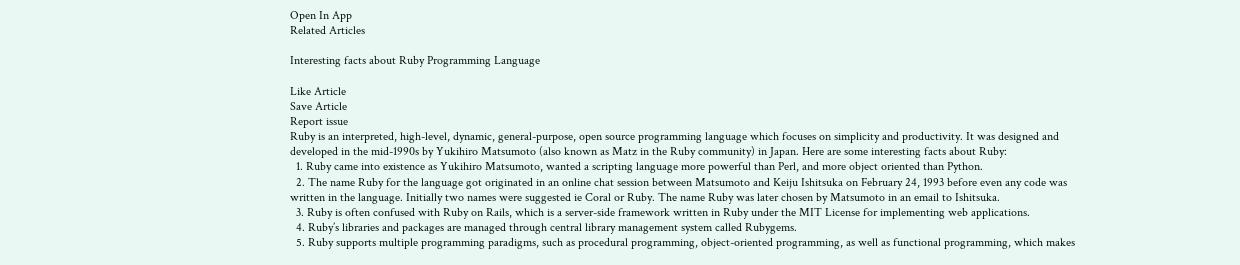Open In App
Related Articles

Interesting facts about Ruby Programming Language

Like Article
Save Article
Report issue
Ruby is an interpreted, high-level, dynamic, general-purpose, open source programming language which focuses on simplicity and productivity. It was designed and developed in the mid-1990s by Yukihiro Matsumoto (also known as Matz in the Ruby community) in Japan. Here are some interesting facts about Ruby:
  1. Ruby came into existence as Yukihiro Matsumoto, wanted a scripting language more powerful than Perl, and more object oriented than Python.
  2. The name Ruby for the language got originated in an online chat session between Matsumoto and Keiju Ishitsuka on February 24, 1993 before even any code was written in the language. Initially two names were suggested ie Coral or Ruby. The name Ruby was later chosen by Matsumoto in an email to Ishitsuka.
  3. Ruby is often confused with Ruby on Rails, which is a server-side framework written in Ruby under the MIT License for implementing web applications.
  4. Ruby’s libraries and packages are managed through central library management system called Rubygems.
  5. Ruby supports multiple programming paradigms, such as procedural programming, object-oriented programming, as well as functional programming, which makes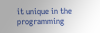it unique in the programming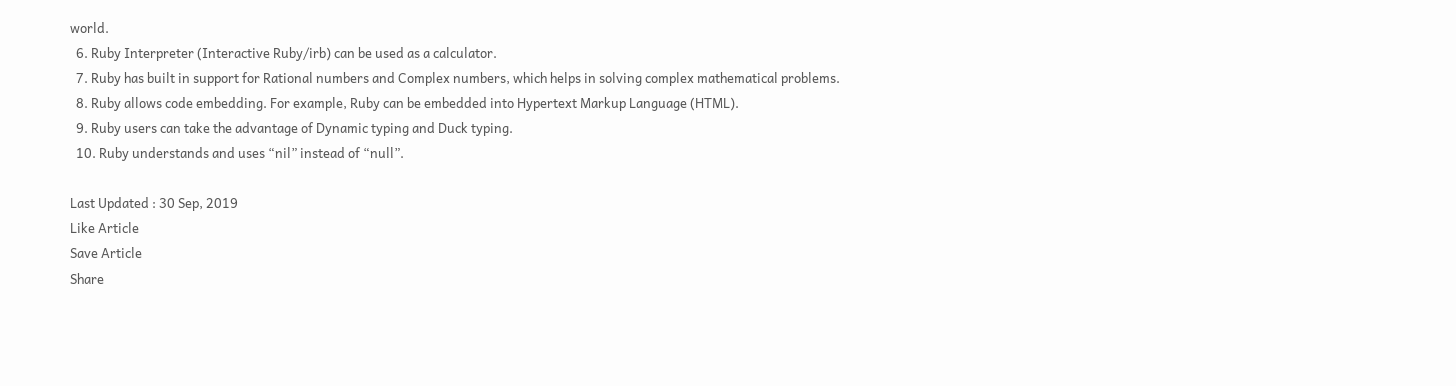world.
  6. Ruby Interpreter (Interactive Ruby/irb) can be used as a calculator.
  7. Ruby has built in support for Rational numbers and Complex numbers, which helps in solving complex mathematical problems.
  8. Ruby allows code embedding. For example, Ruby can be embedded into Hypertext Markup Language (HTML).
  9. Ruby users can take the advantage of Dynamic typing and Duck typing.
  10. Ruby understands and uses “nil” instead of “null”.

Last Updated : 30 Sep, 2019
Like Article
Save Article
Share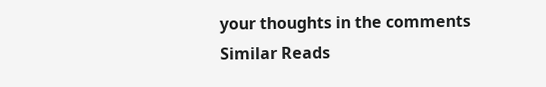your thoughts in the comments
Similar Reads